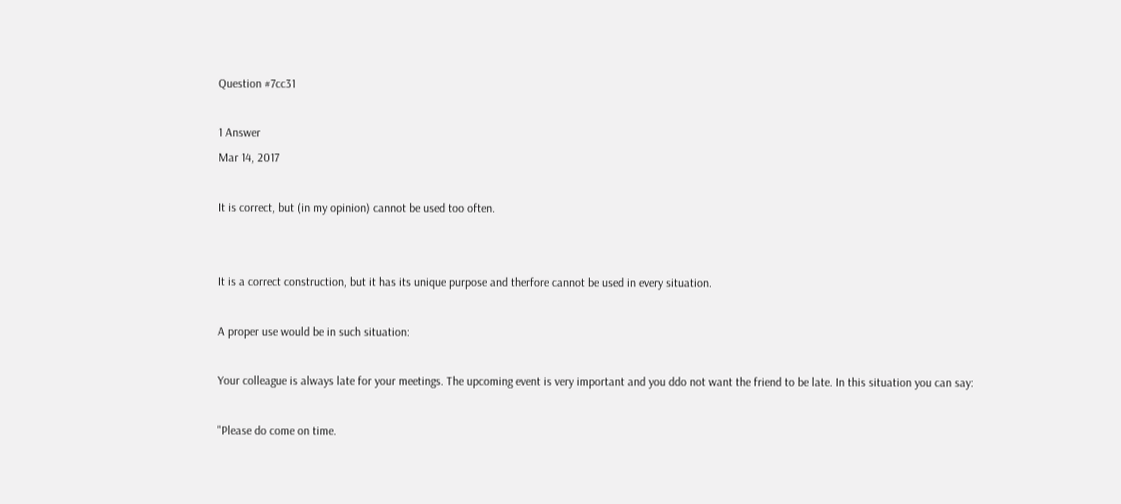Question #7cc31

1 Answer
Mar 14, 2017

It is correct, but (in my opinion) cannot be used too often.


It is a correct construction, but it has its unique purpose and therfore cannot be used in every situation.

A proper use would be in such situation:

Your colleague is always late for your meetings. The upcoming event is very important and you ddo not want the friend to be late. In this situation you can say:

"Please do come on time.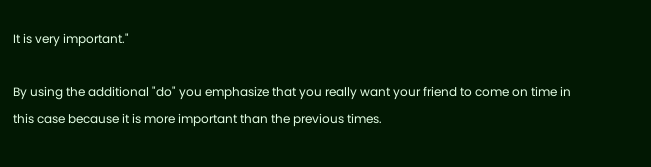It is very important."

By using the additional "do" you emphasize that you really want your friend to come on time in this case because it is more important than the previous times.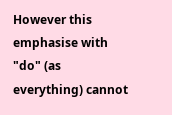However this emphasise with "do" (as everything) cannot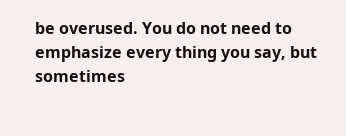be overused. You do not need to emphasize every thing you say, but sometimes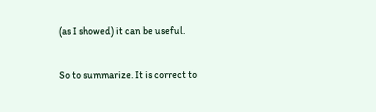(as I showed) it can be useful.

So to summarize. It is correct to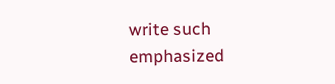write such emphasized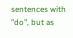sentences with "do", but as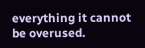everything it cannot be overused.